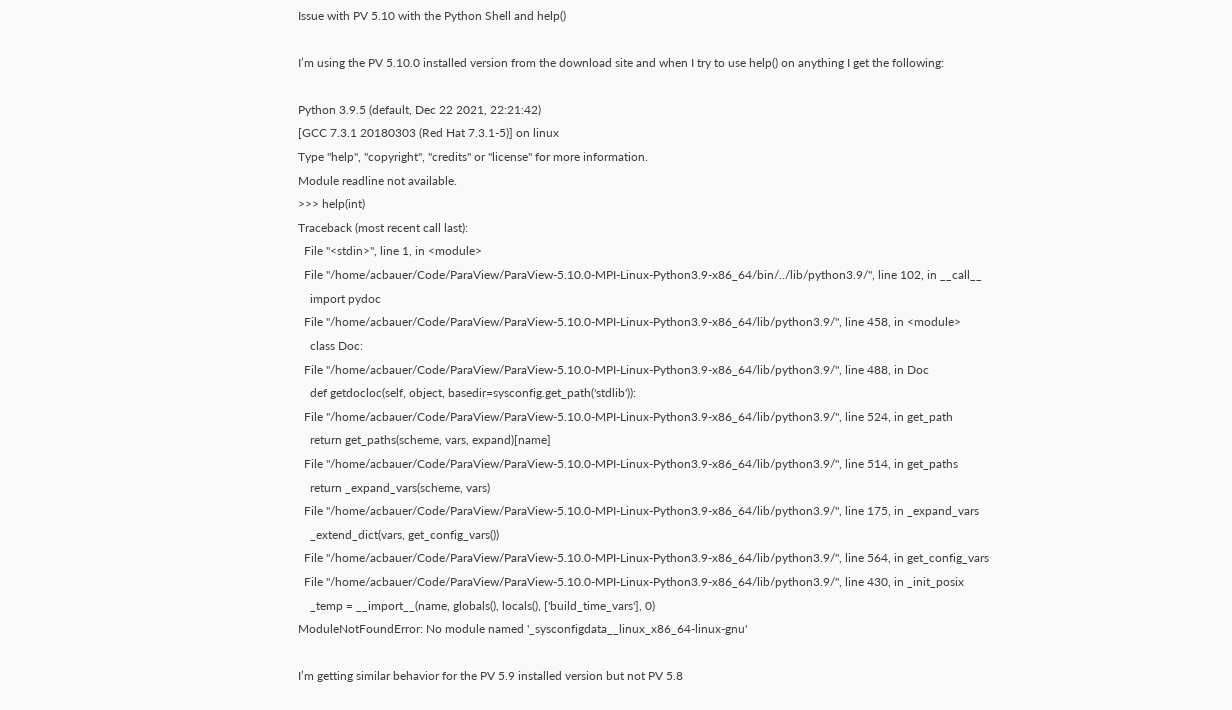Issue with PV 5.10 with the Python Shell and help()

I’m using the PV 5.10.0 installed version from the download site and when I try to use help() on anything I get the following:

Python 3.9.5 (default, Dec 22 2021, 22:21:42)
[GCC 7.3.1 20180303 (Red Hat 7.3.1-5)] on linux
Type "help", "copyright", "credits" or "license" for more information.
Module readline not available.
>>> help(int)
Traceback (most recent call last):
  File "<stdin>", line 1, in <module>
  File "/home/acbauer/Code/ParaView/ParaView-5.10.0-MPI-Linux-Python3.9-x86_64/bin/../lib/python3.9/", line 102, in __call__
    import pydoc
  File "/home/acbauer/Code/ParaView/ParaView-5.10.0-MPI-Linux-Python3.9-x86_64/lib/python3.9/", line 458, in <module>
    class Doc:
  File "/home/acbauer/Code/ParaView/ParaView-5.10.0-MPI-Linux-Python3.9-x86_64/lib/python3.9/", line 488, in Doc
    def getdocloc(self, object, basedir=sysconfig.get_path('stdlib')):
  File "/home/acbauer/Code/ParaView/ParaView-5.10.0-MPI-Linux-Python3.9-x86_64/lib/python3.9/", line 524, in get_path
    return get_paths(scheme, vars, expand)[name]
  File "/home/acbauer/Code/ParaView/ParaView-5.10.0-MPI-Linux-Python3.9-x86_64/lib/python3.9/", line 514, in get_paths
    return _expand_vars(scheme, vars)
  File "/home/acbauer/Code/ParaView/ParaView-5.10.0-MPI-Linux-Python3.9-x86_64/lib/python3.9/", line 175, in _expand_vars
    _extend_dict(vars, get_config_vars())
  File "/home/acbauer/Code/ParaView/ParaView-5.10.0-MPI-Linux-Python3.9-x86_64/lib/python3.9/", line 564, in get_config_vars
  File "/home/acbauer/Code/ParaView/ParaView-5.10.0-MPI-Linux-Python3.9-x86_64/lib/python3.9/", line 430, in _init_posix
    _temp = __import__(name, globals(), locals(), ['build_time_vars'], 0)
ModuleNotFoundError: No module named '_sysconfigdata__linux_x86_64-linux-gnu'

I’m getting similar behavior for the PV 5.9 installed version but not PV 5.8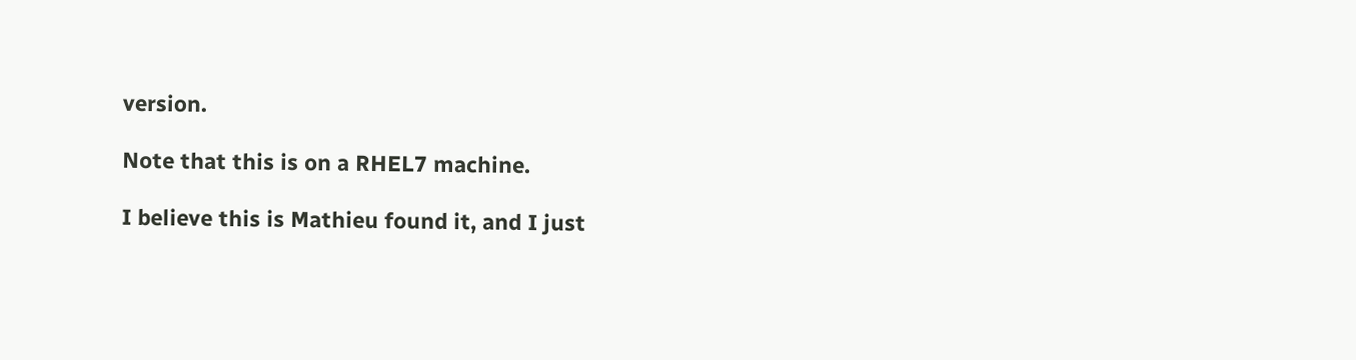version.

Note that this is on a RHEL7 machine.

I believe this is Mathieu found it, and I just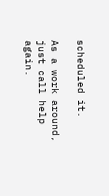scheduled it.

As a work around, just call help again.